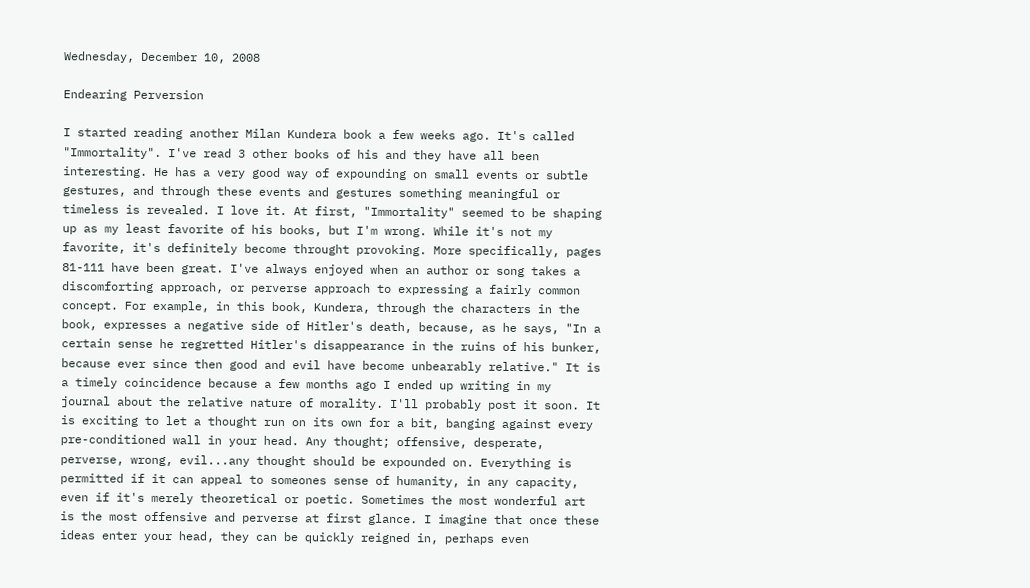Wednesday, December 10, 2008

Endearing Perversion

I started reading another Milan Kundera book a few weeks ago. It's called "Immortality". I've read 3 other books of his and they have all been interesting. He has a very good way of expounding on small events or subtle gestures, and through these events and gestures something meaningful or timeless is revealed. I love it. At first, "Immortality" seemed to be shaping up as my least favorite of his books, but I'm wrong. While it's not my favorite, it's definitely become throught provoking. More specifically, pages 81-111 have been great. I've always enjoyed when an author or song takes a discomforting approach, or perverse approach to expressing a fairly common concept. For example, in this book, Kundera, through the characters in the book, expresses a negative side of Hitler's death, because, as he says, "In a certain sense he regretted Hitler's disappearance in the ruins of his bunker, because ever since then good and evil have become unbearably relative." It is a timely coincidence because a few months ago I ended up writing in my journal about the relative nature of morality. I'll probably post it soon. It is exciting to let a thought run on its own for a bit, banging against every pre-conditioned wall in your head. Any thought; offensive, desperate, perverse, wrong, evil...any thought should be expounded on. Everything is permitted if it can appeal to someones sense of humanity, in any capacity, even if it's merely theoretical or poetic. Sometimes the most wonderful art is the most offensive and perverse at first glance. I imagine that once these ideas enter your head, they can be quickly reigned in, perhaps even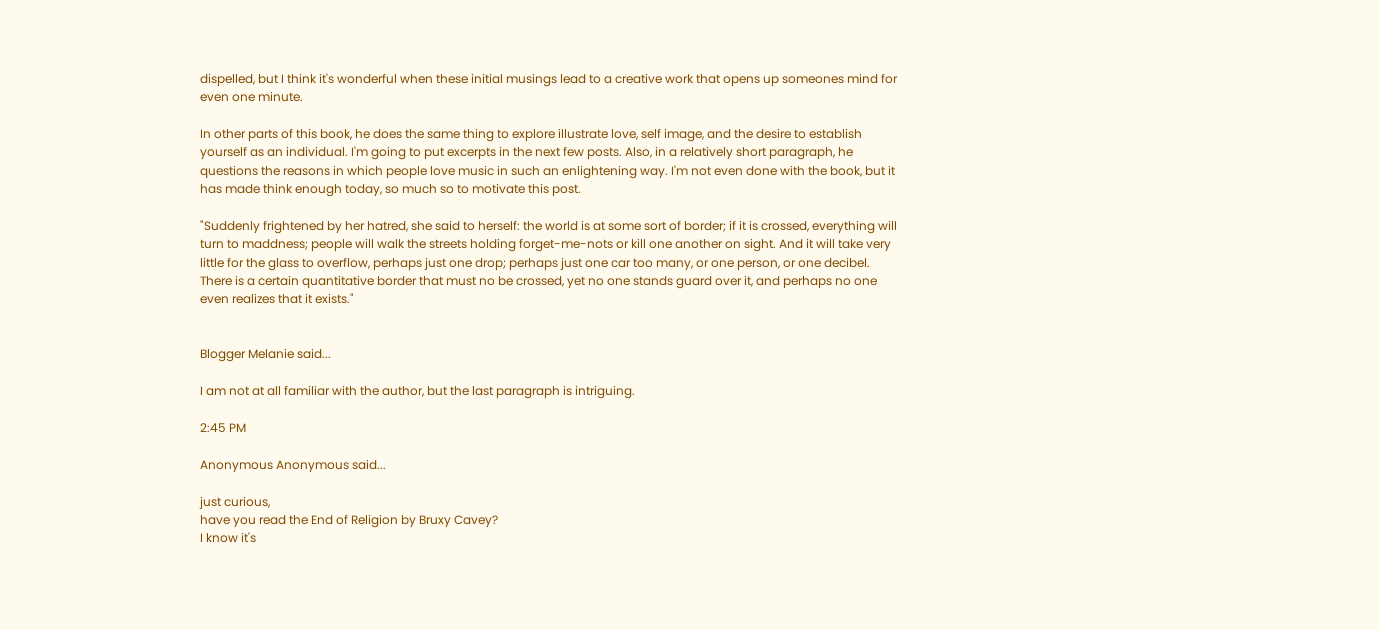dispelled, but I think it's wonderful when these initial musings lead to a creative work that opens up someones mind for even one minute.

In other parts of this book, he does the same thing to explore illustrate love, self image, and the desire to establish yourself as an individual. I'm going to put excerpts in the next few posts. Also, in a relatively short paragraph, he questions the reasons in which people love music in such an enlightening way. I'm not even done with the book, but it has made think enough today, so much so to motivate this post.

"Suddenly frightened by her hatred, she said to herself: the world is at some sort of border; if it is crossed, everything will turn to maddness; people will walk the streets holding forget-me-nots or kill one another on sight. And it will take very little for the glass to overflow, perhaps just one drop; perhaps just one car too many, or one person, or one decibel. There is a certain quantitative border that must no be crossed, yet no one stands guard over it, and perhaps no one even realizes that it exists."


Blogger Melanie said...

I am not at all familiar with the author, but the last paragraph is intriguing.

2:45 PM

Anonymous Anonymous said...

just curious,
have you read the End of Religion by Bruxy Cavey?
I know it's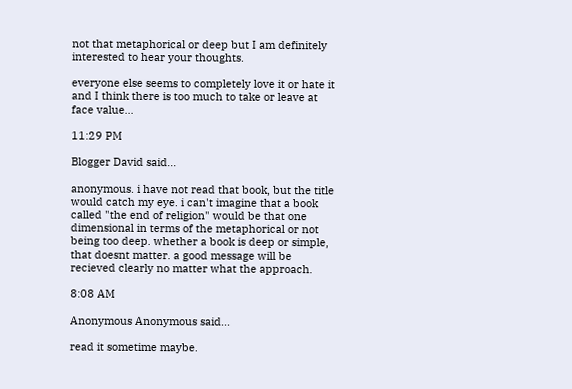not that metaphorical or deep but I am definitely interested to hear your thoughts.

everyone else seems to completely love it or hate it and I think there is too much to take or leave at face value...

11:29 PM

Blogger David said...

anonymous. i have not read that book, but the title would catch my eye. i can't imagine that a book called "the end of religion" would be that one dimensional in terms of the metaphorical or not being too deep. whether a book is deep or simple, that doesnt matter. a good message will be recieved clearly no matter what the approach.

8:08 AM

Anonymous Anonymous said...

read it sometime maybe.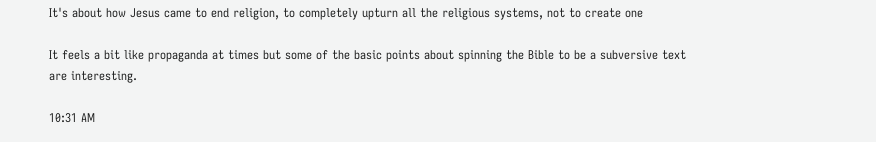It's about how Jesus came to end religion, to completely upturn all the religious systems, not to create one

It feels a bit like propaganda at times but some of the basic points about spinning the Bible to be a subversive text are interesting.

10:31 AM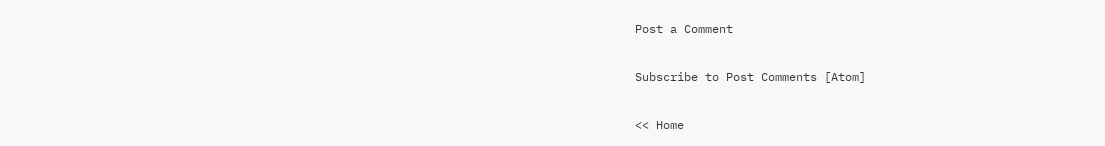Post a Comment

Subscribe to Post Comments [Atom]

<< Home